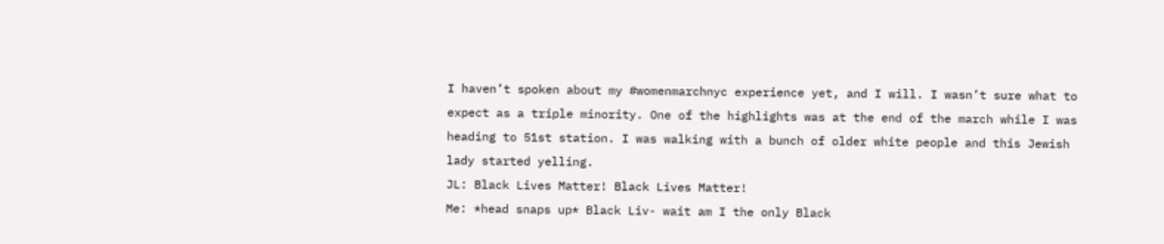I haven’t spoken about my #womenmarchnyc experience yet, and I will. I wasn’t sure what to expect as a triple minority. One of the highlights was at the end of the march while I was heading to 51st station. I was walking with a bunch of older white people and this Jewish lady started yelling.
JL: Black Lives Matter! Black Lives Matter!
Me: *head snaps up* Black Liv- wait am I the only Black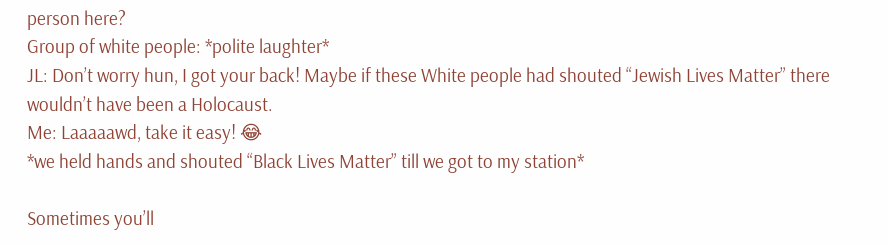person here?
Group of white people: *polite laughter*
JL: Don’t worry hun, I got your back! Maybe if these White people had shouted “Jewish Lives Matter” there wouldn’t have been a Holocaust.
Me: Laaaaawd, take it easy! 😂
*we held hands and shouted “Black Lives Matter” till we got to my station*

Sometimes you’ll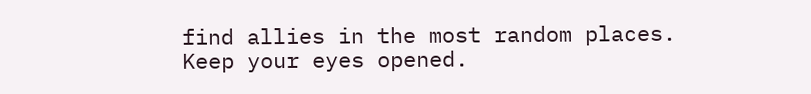find allies in the most random places. Keep your eyes opened.